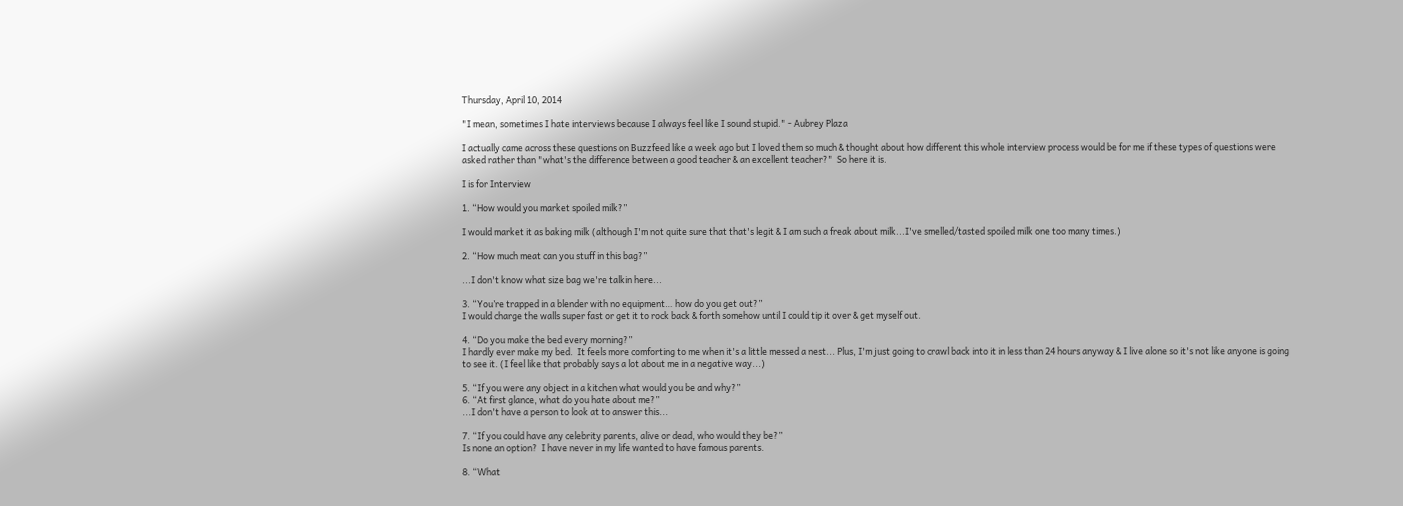Thursday, April 10, 2014

"I mean, sometimes I hate interviews because I always feel like I sound stupid." - Aubrey Plaza

I actually came across these questions on Buzzfeed like a week ago but I loved them so much & thought about how different this whole interview process would be for me if these types of questions were asked rather than "what's the difference between a good teacher & an excellent teacher?"  So here it is.

I is for Interview

1. “How would you market spoiled milk?”

I would market it as baking milk (although I'm not quite sure that that's legit & I am such a freak about milk...I've smelled/tasted spoiled milk one too many times.)

2. “How much meat can you stuff in this bag?”

...I don't know what size bag we're talkin here...

3. “You’re trapped in a blender with no equipment… how do you get out?”
I would charge the walls super fast or get it to rock back & forth somehow until I could tip it over & get myself out.

4. “Do you make the bed every morning?”
I hardly ever make my bed.  It feels more comforting to me when it's a little messed a nest... Plus, I'm just going to crawl back into it in less than 24 hours anyway & I live alone so it's not like anyone is going to see it. (I feel like that probably says a lot about me in a negative way...)

5. “If you were any object in a kitchen what would you be and why?”
6. “At first glance, what do you hate about me?”
...I don't have a person to look at to answer this...

7. “If you could have any celebrity parents, alive or dead, who would they be?”
Is none an option?  I have never in my life wanted to have famous parents.

8. “What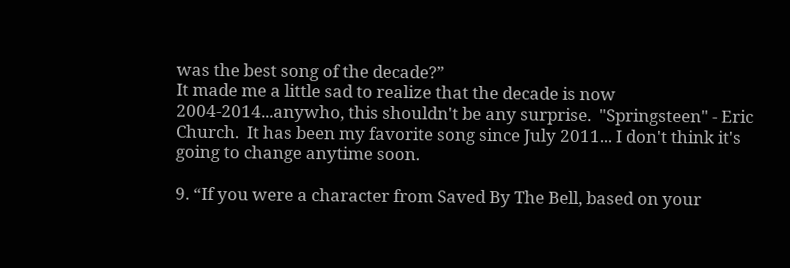was the best song of the decade?”
It made me a little sad to realize that the decade is now 2004-2014...anywho, this shouldn't be any surprise.  "Springsteen" - Eric Church.  It has been my favorite song since July 2011... I don't think it's going to change anytime soon.

9. “If you were a character from Saved By The Bell, based on your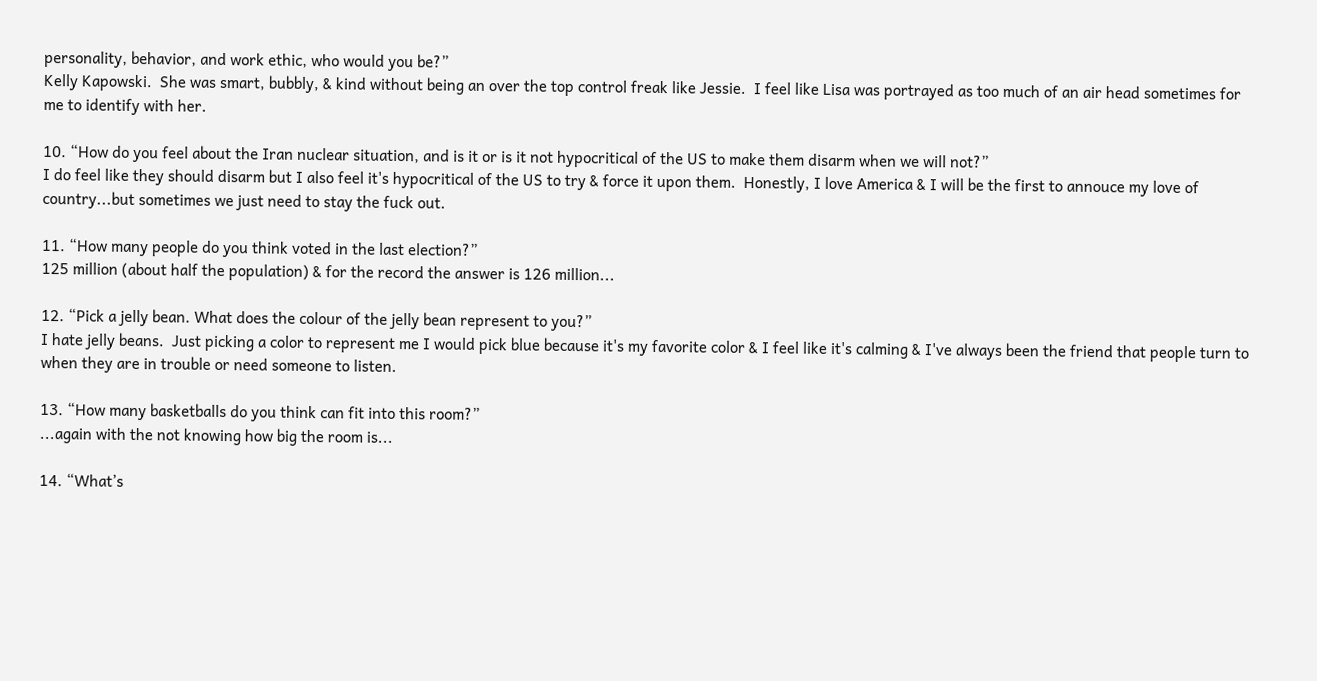personality, behavior, and work ethic, who would you be?”
Kelly Kapowski.  She was smart, bubbly, & kind without being an over the top control freak like Jessie.  I feel like Lisa was portrayed as too much of an air head sometimes for me to identify with her.

10. “How do you feel about the Iran nuclear situation, and is it or is it not hypocritical of the US to make them disarm when we will not?”
I do feel like they should disarm but I also feel it's hypocritical of the US to try & force it upon them.  Honestly, I love America & I will be the first to annouce my love of country...but sometimes we just need to stay the fuck out.

11. “How many people do you think voted in the last election?”
125 million (about half the population) & for the record the answer is 126 million...

12. “Pick a jelly bean. What does the colour of the jelly bean represent to you?”
I hate jelly beans.  Just picking a color to represent me I would pick blue because it's my favorite color & I feel like it's calming & I've always been the friend that people turn to when they are in trouble or need someone to listen.

13. “How many basketballs do you think can fit into this room?”
...again with the not knowing how big the room is...

14. “What’s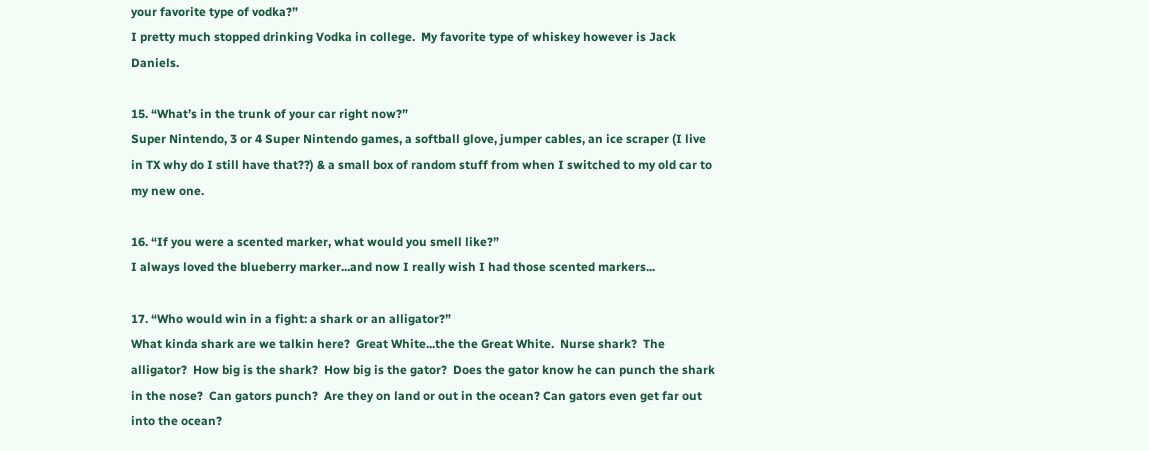your favorite type of vodka?”
I pretty much stopped drinking Vodka in college.  My favorite type of whiskey however is Jack Daniels.

15. “What’s in the trunk of your car right now?”
Super Nintendo, 3 or 4 Super Nintendo games, a softball glove, jumper cables, an ice scraper (I live in TX why do I still have that??) & a small box of random stuff from when I switched to my old car to my new one.

16. “If you were a scented marker, what would you smell like?”
I always loved the blueberry marker...and now I really wish I had those scented markers...

17. “Who would win in a fight: a shark or an alligator?”
What kinda shark are we talkin here?  Great White...the the Great White.  Nurse shark?  The alligator?  How big is the shark?  How big is the gator?  Does the gator know he can punch the shark in the nose?  Can gators punch?  Are they on land or out in the ocean? Can gators even get far out into the ocean?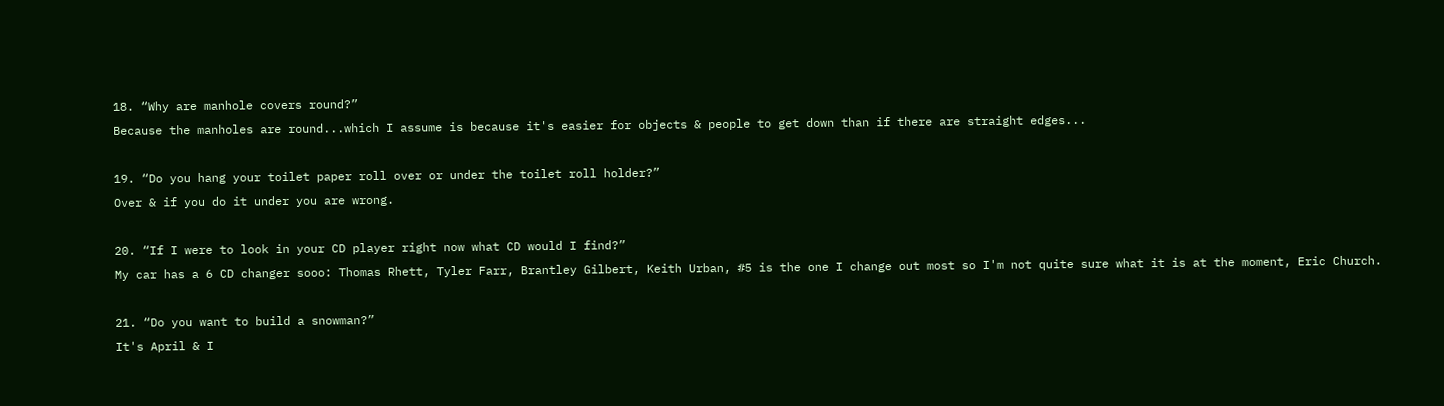18. “Why are manhole covers round?”
Because the manholes are round...which I assume is because it's easier for objects & people to get down than if there are straight edges...

19. “Do you hang your toilet paper roll over or under the toilet roll holder?”
Over & if you do it under you are wrong.

20. “If I were to look in your CD player right now what CD would I find?”
My car has a 6 CD changer sooo: Thomas Rhett, Tyler Farr, Brantley Gilbert, Keith Urban, #5 is the one I change out most so I'm not quite sure what it is at the moment, Eric Church.

21. “Do you want to build a snowman?”
It's April & I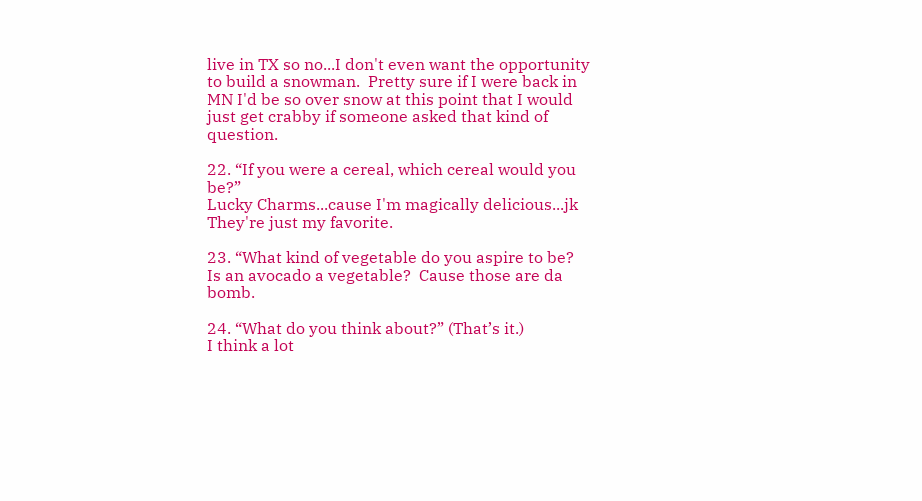live in TX so no...I don't even want the opportunity to build a snowman.  Pretty sure if I were back in MN I'd be so over snow at this point that I would just get crabby if someone asked that kind of question.

22. “If you were a cereal, which cereal would you be?”
Lucky Charms...cause I'm magically delicious...jk  They're just my favorite.

23. “What kind of vegetable do you aspire to be?
Is an avocado a vegetable?  Cause those are da bomb.

24. “What do you think about?” (That’s it.)
I think a lot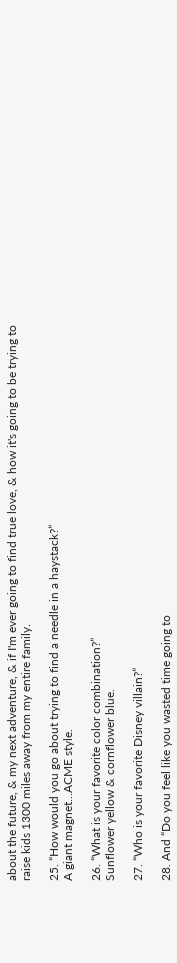about the future, & my next adventure, & if I'm ever going to find true love, & how it's going to be trying to raise kids 1300 miles away from my entire family.

25. “How would you go about trying to find a needle in a haystack?”
A giant magnet...ACME style.

26. “What is your favorite color combination?”
Sunflower yellow & cornflower blue.

27. “Who is your favorite Disney villain?”

28. And “Do you feel like you wasted time going to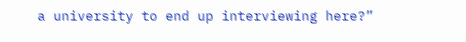a university to end up interviewing here?”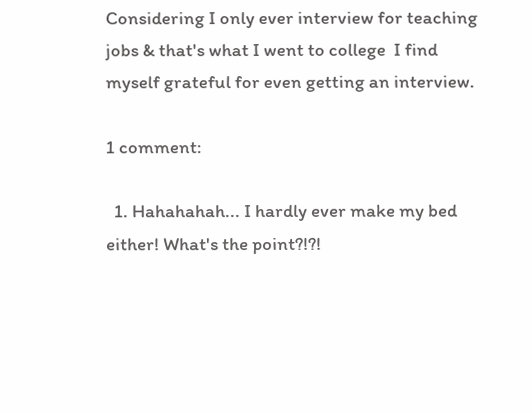Considering I only ever interview for teaching jobs & that's what I went to college  I find myself grateful for even getting an interview.

1 comment:

  1. Hahahahah... I hardly ever make my bed either! What's the point?!?!